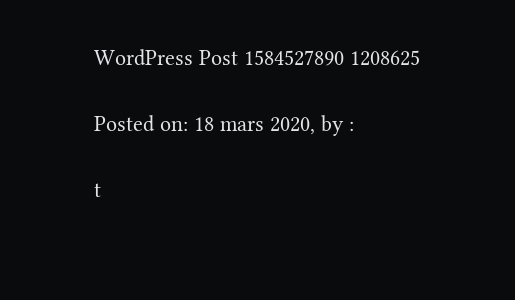WordPress Post 1584527890 1208625

Posted on: 18 mars 2020, by :

t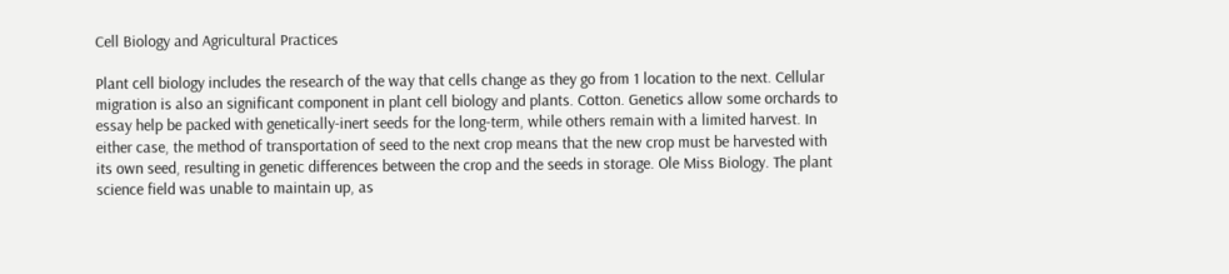Cell Biology and Agricultural Practices

Plant cell biology includes the research of the way that cells change as they go from 1 location to the next. Cellular migration is also an significant component in plant cell biology and plants. Cotton. Genetics allow some orchards to essay help be packed with genetically-inert seeds for the long-term, while others remain with a limited harvest. In either case, the method of transportation of seed to the next crop means that the new crop must be harvested with its own seed, resulting in genetic differences between the crop and the seeds in storage. Ole Miss Biology. The plant science field was unable to maintain up, as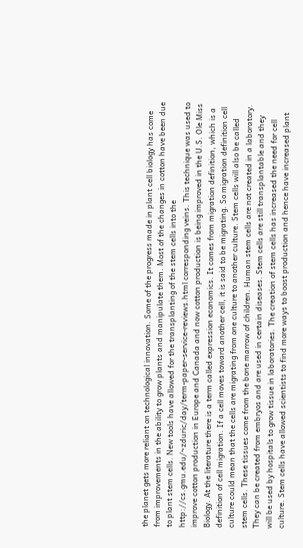the planet gets more reliant on technological innovation. Some of the progress made in plant cell biology has come from improvements in the ability to grow plants and manipulate them. Most of the changes in cotton have been due to plant stem cells. New tools have allowed for the transplanting of the stem cells into the http://cs.gmu.edu/~zduric/day/term-paper-service-reviews.html corresponding veins. This technique was used to improve cotton production in Europe and Canada and now cotton production is being improved in the U.S. Ole Miss Biology. At the literature there is a term called expression economics. It comes from migration definition, which is a definition of cell migration. If a cell moves toward another cell, it is said to be migrating. So migration definition cell culture could mean that the cells are migrating from one culture to another culture. Stem cells will also be called stem cells. These tissues come from the bone marrow of children. Human stem cells are not created in a laboratory. They can be created from embryos and are used in certain diseases. Stem cells are still transplantable and they will be used by hospitals to grow tissue in laboratories. The creation of stem cells has increased the need for cell culture. Stem cells have allowed scientists to find more ways to boost production and hence have increased plant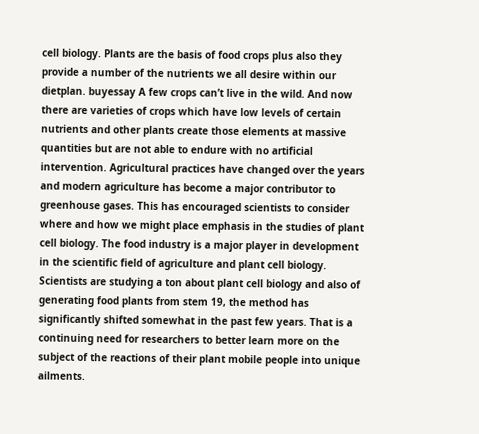cell biology. Plants are the basis of food crops plus also they provide a number of the nutrients we all desire within our dietplan. buyessay A few crops can’t live in the wild. And now there are varieties of crops which have low levels of certain nutrients and other plants create those elements at massive quantities but are not able to endure with no artificial intervention. Agricultural practices have changed over the years and modern agriculture has become a major contributor to greenhouse gases. This has encouraged scientists to consider where and how we might place emphasis in the studies of plant cell biology. The food industry is a major player in development in the scientific field of agriculture and plant cell biology. Scientists are studying a ton about plant cell biology and also of generating food plants from stem 19, the method has significantly shifted somewhat in the past few years. That is a continuing need for researchers to better learn more on the subject of the reactions of their plant mobile people into unique ailments.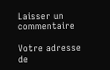Laisser un commentaire

Votre adresse de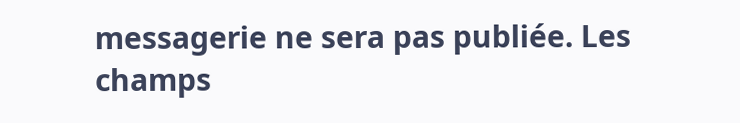messagerie ne sera pas publiée. Les champs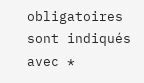obligatoires sont indiqués avec *